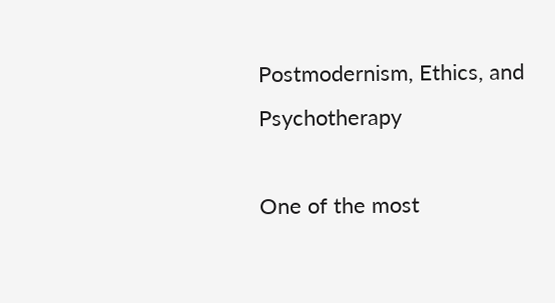Postmodernism, Ethics, and Psychotherapy

One of the most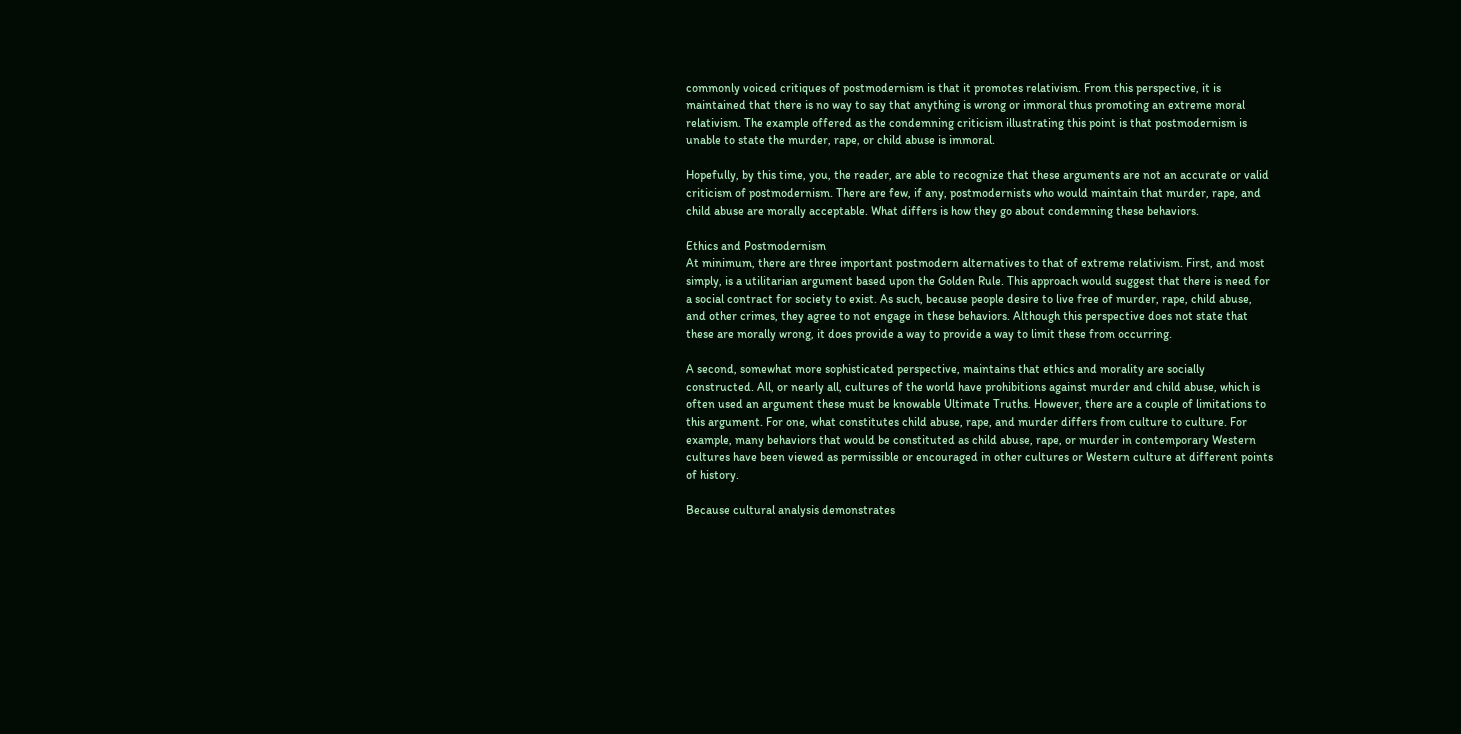commonly voiced critiques of postmodernism is that it promotes relativism. From this perspective, it is maintained that there is no way to say that anything is wrong or immoral thus promoting an extreme moral relativism. The example offered as the condemning criticism illustrating this point is that postmodernism is unable to state the murder, rape, or child abuse is immoral.

Hopefully, by this time, you, the reader, are able to recognize that these arguments are not an accurate or valid criticism of postmodernism. There are few, if any, postmodernists who would maintain that murder, rape, and child abuse are morally acceptable. What differs is how they go about condemning these behaviors.

Ethics and Postmodernism
At minimum, there are three important postmodern alternatives to that of extreme relativism. First, and most simply, is a utilitarian argument based upon the Golden Rule. This approach would suggest that there is need for a social contract for society to exist. As such, because people desire to live free of murder, rape, child abuse, and other crimes, they agree to not engage in these behaviors. Although this perspective does not state that these are morally wrong, it does provide a way to provide a way to limit these from occurring.

A second, somewhat more sophisticated perspective, maintains that ethics and morality are socially constructed. All, or nearly all, cultures of the world have prohibitions against murder and child abuse, which is often used an argument these must be knowable Ultimate Truths. However, there are a couple of limitations to this argument. For one, what constitutes child abuse, rape, and murder differs from culture to culture. For example, many behaviors that would be constituted as child abuse, rape, or murder in contemporary Western cultures have been viewed as permissible or encouraged in other cultures or Western culture at different points of history.

Because cultural analysis demonstrates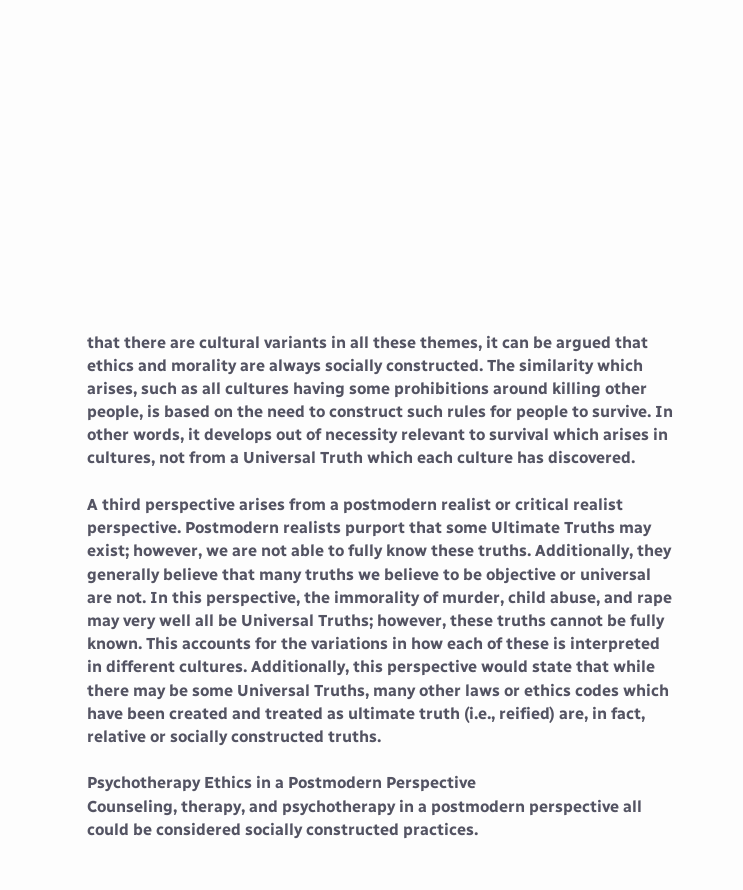that there are cultural variants in all these themes, it can be argued that ethics and morality are always socially constructed. The similarity which arises, such as all cultures having some prohibitions around killing other people, is based on the need to construct such rules for people to survive. In other words, it develops out of necessity relevant to survival which arises in cultures, not from a Universal Truth which each culture has discovered.

A third perspective arises from a postmodern realist or critical realist perspective. Postmodern realists purport that some Ultimate Truths may exist; however, we are not able to fully know these truths. Additionally, they generally believe that many truths we believe to be objective or universal are not. In this perspective, the immorality of murder, child abuse, and rape may very well all be Universal Truths; however, these truths cannot be fully known. This accounts for the variations in how each of these is interpreted in different cultures. Additionally, this perspective would state that while there may be some Universal Truths, many other laws or ethics codes which have been created and treated as ultimate truth (i.e., reified) are, in fact, relative or socially constructed truths.

Psychotherapy Ethics in a Postmodern Perspective
Counseling, therapy, and psychotherapy in a postmodern perspective all could be considered socially constructed practices.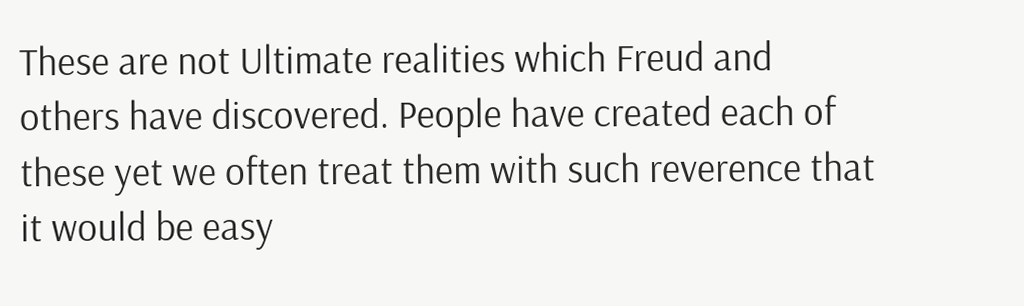These are not Ultimate realities which Freud and others have discovered. People have created each of these yet we often treat them with such reverence that it would be easy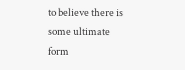to believe there is some ultimate form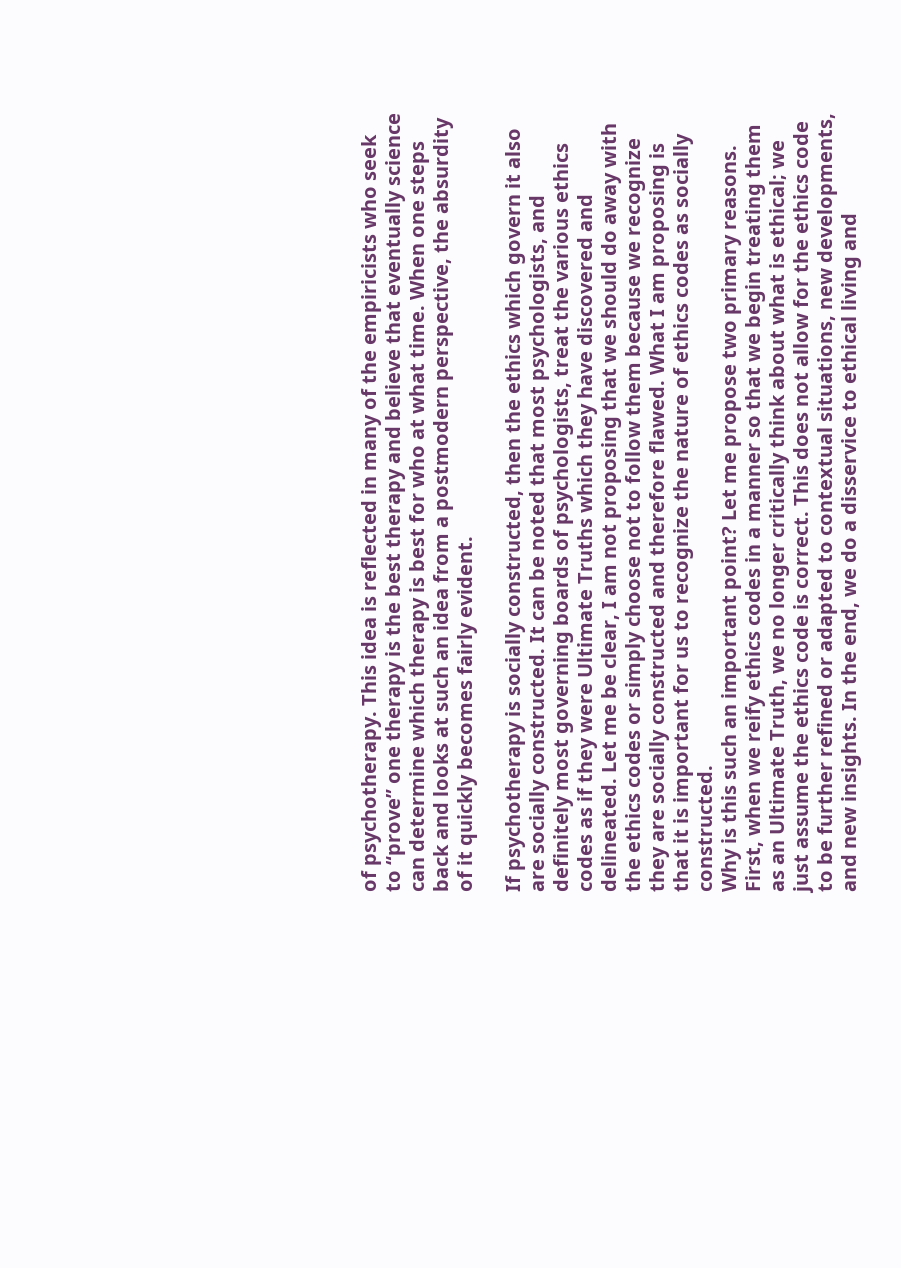of psychotherapy. This idea is reflected in many of the empiricists who seek to “prove” one therapy is the best therapy and believe that eventually science can determine which therapy is best for who at what time. When one steps back and looks at such an idea from a postmodern perspective, the absurdity of it quickly becomes fairly evident.

If psychotherapy is socially constructed, then the ethics which govern it also are socially constructed. It can be noted that most psychologists, and definitely most governing boards of psychologists, treat the various ethics codes as if they were Ultimate Truths which they have discovered and delineated. Let me be clear, I am not proposing that we should do away with the ethics codes or simply choose not to follow them because we recognize they are socially constructed and therefore flawed. What I am proposing is that it is important for us to recognize the nature of ethics codes as socially constructed.
Why is this such an important point? Let me propose two primary reasons. First, when we reify ethics codes in a manner so that we begin treating them as an Ultimate Truth, we no longer critically think about what is ethical; we just assume the ethics code is correct. This does not allow for the ethics code to be further refined or adapted to contextual situations, new developments, and new insights. In the end, we do a disservice to ethical living and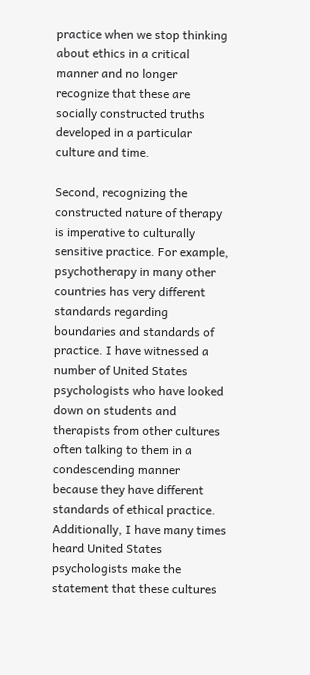practice when we stop thinking about ethics in a critical manner and no longer recognize that these are socially constructed truths developed in a particular culture and time.

Second, recognizing the constructed nature of therapy is imperative to culturally sensitive practice. For example, psychotherapy in many other countries has very different standards regarding boundaries and standards of practice. I have witnessed a number of United States psychologists who have looked down on students and therapists from other cultures often talking to them in a condescending manner because they have different standards of ethical practice. Additionally, I have many times heard United States psychologists make the statement that these cultures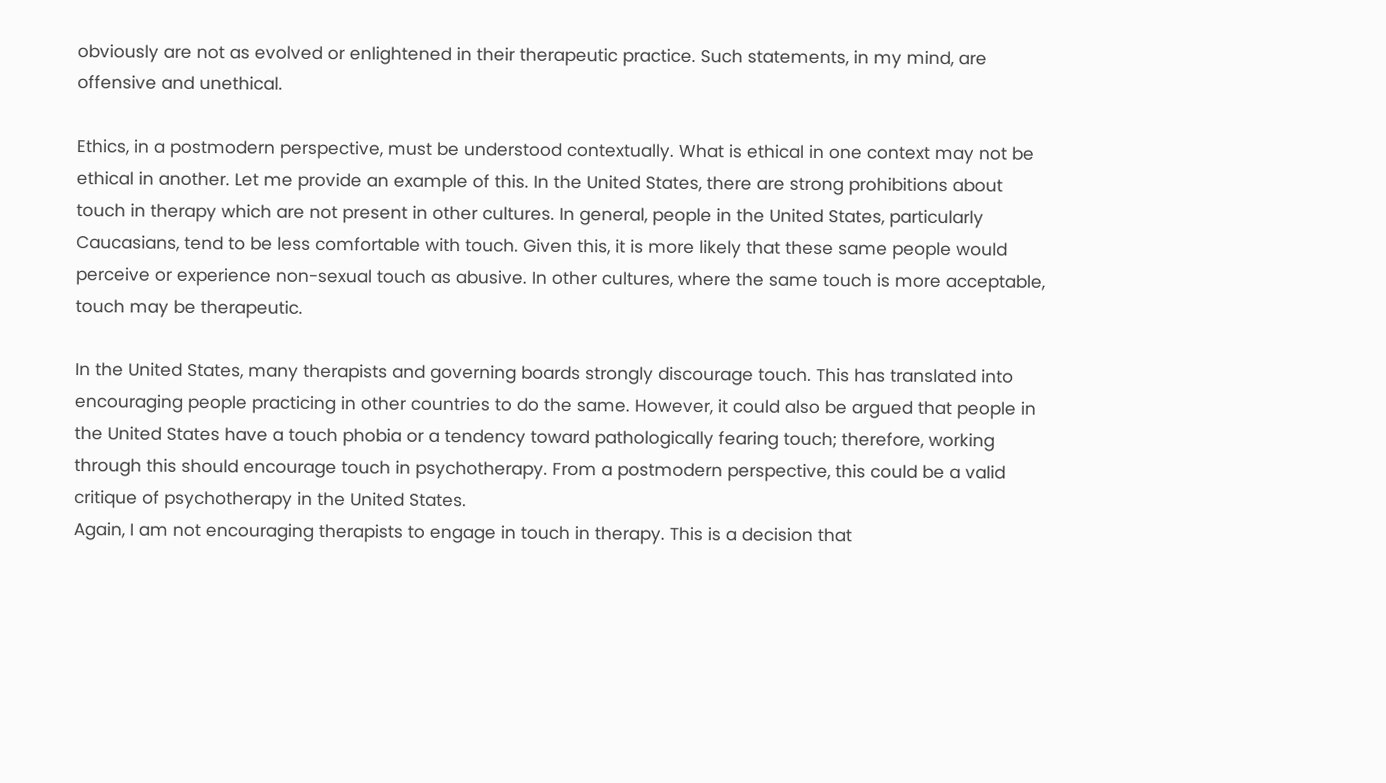obviously are not as evolved or enlightened in their therapeutic practice. Such statements, in my mind, are offensive and unethical.

Ethics, in a postmodern perspective, must be understood contextually. What is ethical in one context may not be ethical in another. Let me provide an example of this. In the United States, there are strong prohibitions about touch in therapy which are not present in other cultures. In general, people in the United States, particularly Caucasians, tend to be less comfortable with touch. Given this, it is more likely that these same people would perceive or experience non-sexual touch as abusive. In other cultures, where the same touch is more acceptable, touch may be therapeutic.

In the United States, many therapists and governing boards strongly discourage touch. This has translated into encouraging people practicing in other countries to do the same. However, it could also be argued that people in the United States have a touch phobia or a tendency toward pathologically fearing touch; therefore, working through this should encourage touch in psychotherapy. From a postmodern perspective, this could be a valid critique of psychotherapy in the United States.
Again, I am not encouraging therapists to engage in touch in therapy. This is a decision that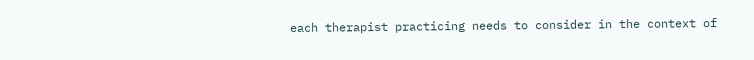each therapist practicing needs to consider in the context of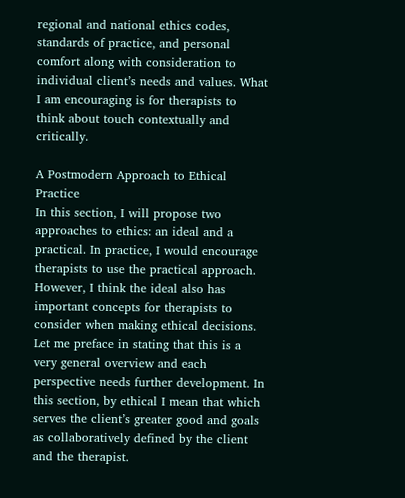regional and national ethics codes, standards of practice, and personal comfort along with consideration to individual client’s needs and values. What I am encouraging is for therapists to think about touch contextually and critically.

A Postmodern Approach to Ethical Practice
In this section, I will propose two approaches to ethics: an ideal and a practical. In practice, I would encourage therapists to use the practical approach. However, I think the ideal also has important concepts for therapists to consider when making ethical decisions. Let me preface in stating that this is a very general overview and each perspective needs further development. In this section, by ethical I mean that which serves the client’s greater good and goals as collaboratively defined by the client and the therapist.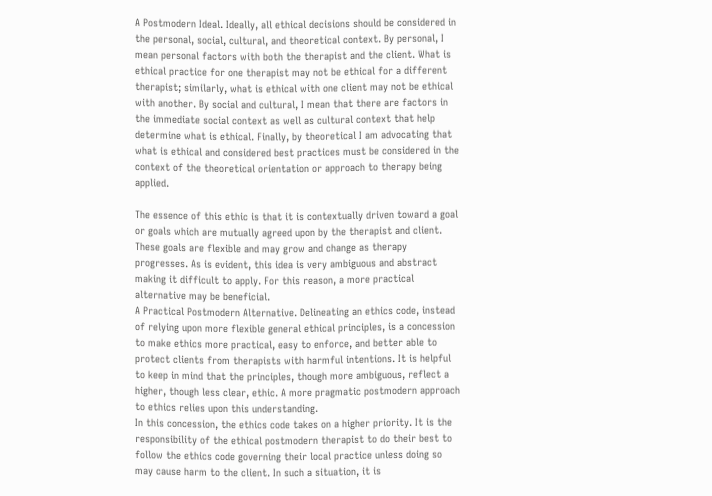A Postmodern Ideal. Ideally, all ethical decisions should be considered in the personal, social, cultural, and theoretical context. By personal, I mean personal factors with both the therapist and the client. What is ethical practice for one therapist may not be ethical for a different therapist; similarly, what is ethical with one client may not be ethical with another. By social and cultural, I mean that there are factors in the immediate social context as well as cultural context that help determine what is ethical. Finally, by theoretical I am advocating that what is ethical and considered best practices must be considered in the context of the theoretical orientation or approach to therapy being applied.

The essence of this ethic is that it is contextually driven toward a goal or goals which are mutually agreed upon by the therapist and client. These goals are flexible and may grow and change as therapy progresses. As is evident, this idea is very ambiguous and abstract making it difficult to apply. For this reason, a more practical alternative may be beneficial.
A Practical Postmodern Alternative. Delineating an ethics code, instead of relying upon more flexible general ethical principles, is a concession to make ethics more practical, easy to enforce, and better able to protect clients from therapists with harmful intentions. It is helpful to keep in mind that the principles, though more ambiguous, reflect a higher, though less clear, ethic. A more pragmatic postmodern approach to ethics relies upon this understanding.
In this concession, the ethics code takes on a higher priority. It is the responsibility of the ethical postmodern therapist to do their best to follow the ethics code governing their local practice unless doing so may cause harm to the client. In such a situation, it is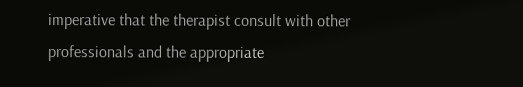imperative that the therapist consult with other professionals and the appropriate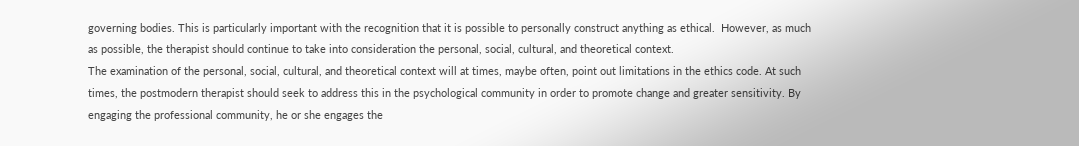governing bodies. This is particularly important with the recognition that it is possible to personally construct anything as ethical.  However, as much as possible, the therapist should continue to take into consideration the personal, social, cultural, and theoretical context.
The examination of the personal, social, cultural, and theoretical context will at times, maybe often, point out limitations in the ethics code. At such times, the postmodern therapist should seek to address this in the psychological community in order to promote change and greater sensitivity. By engaging the professional community, he or she engages the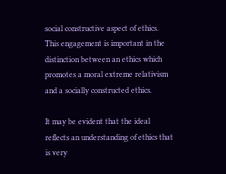social constructive aspect of ethics. This engagement is important in the distinction between an ethics which promotes a moral extreme relativism and a socially constructed ethics.

It may be evident that the ideal reflects an understanding of ethics that is very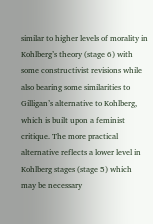similar to higher levels of morality in Kohlberg’s theory (stage 6) with some constructivist revisions while also bearing some similarities to Gilligan’s alternative to Kohlberg, which is built upon a feminist critique. The more practical alternative reflects a lower level in Kohlberg stages (stage 5) which may be necessary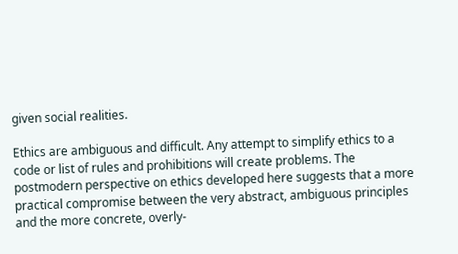given social realities.

Ethics are ambiguous and difficult. Any attempt to simplify ethics to a code or list of rules and prohibitions will create problems. The postmodern perspective on ethics developed here suggests that a more practical compromise between the very abstract, ambiguous principles and the more concrete, overly-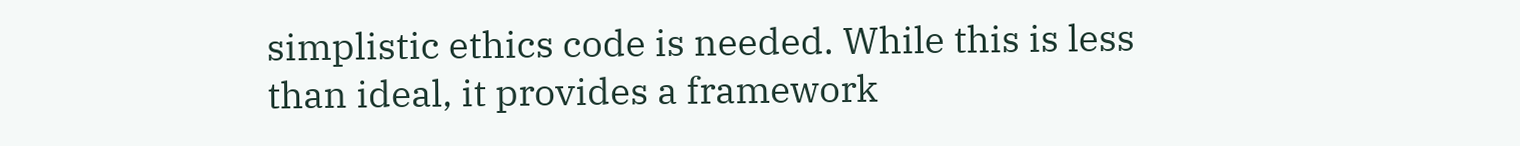simplistic ethics code is needed. While this is less than ideal, it provides a framework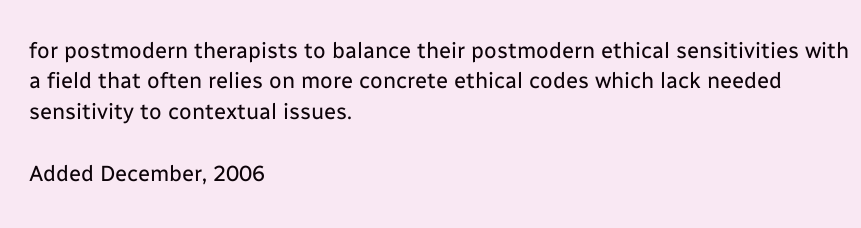for postmodern therapists to balance their postmodern ethical sensitivities with a field that often relies on more concrete ethical codes which lack needed sensitivity to contextual issues.

Added December, 2006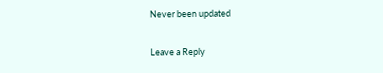Never been updated

Leave a Reply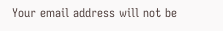Your email address will not be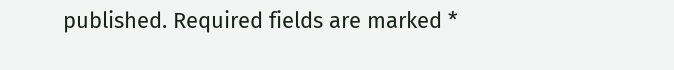published. Required fields are marked *